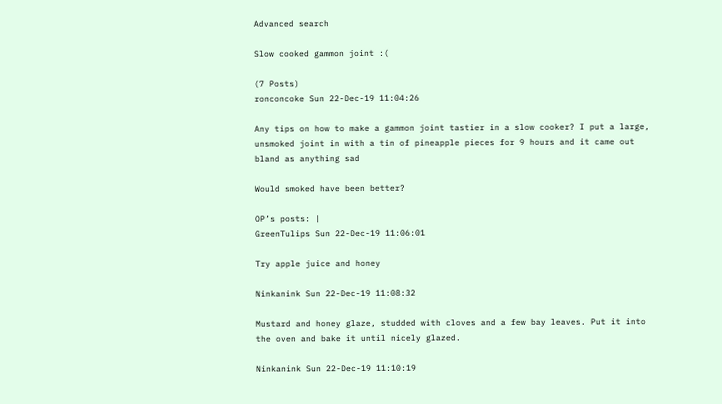Advanced search

Slow cooked gammon joint :(

(7 Posts)
ronconcoke Sun 22-Dec-19 11:04:26

Any tips on how to make a gammon joint tastier in a slow cooker? I put a large, unsmoked joint in with a tin of pineapple pieces for 9 hours and it came out bland as anything sad

Would smoked have been better?

OP’s posts: |
GreenTulips Sun 22-Dec-19 11:06:01

Try apple juice and honey

Ninkanink Sun 22-Dec-19 11:08:32

Mustard and honey glaze, studded with cloves and a few bay leaves. Put it into the oven and bake it until nicely glazed.

Ninkanink Sun 22-Dec-19 11:10:19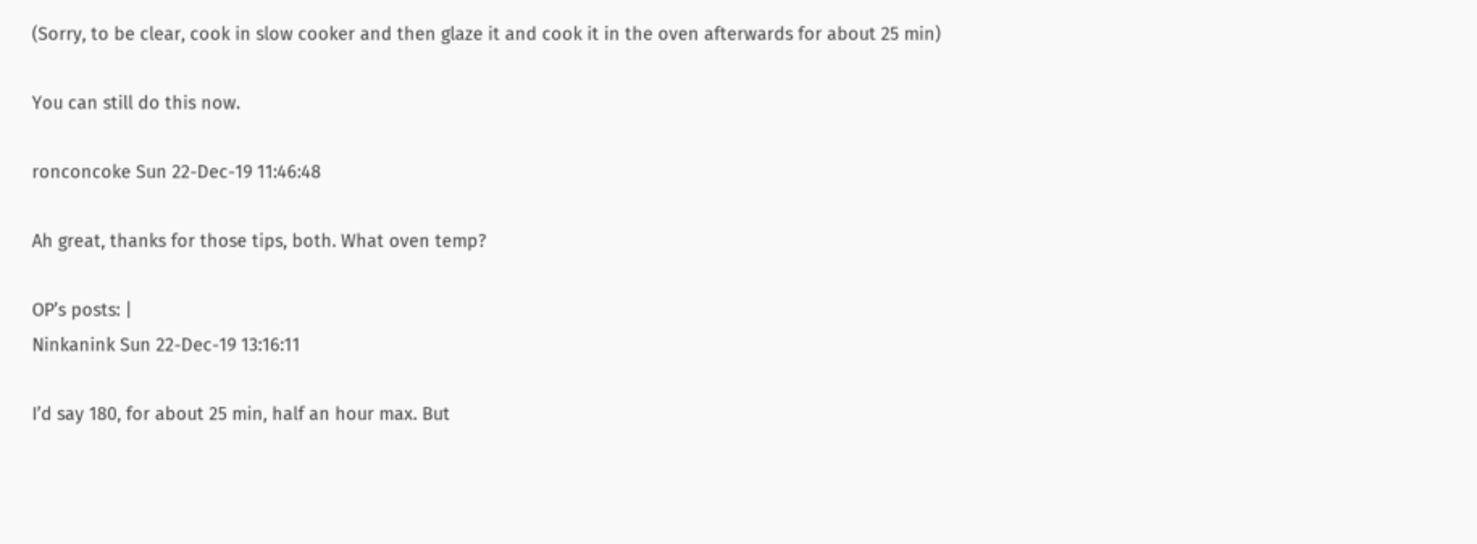(Sorry, to be clear, cook in slow cooker and then glaze it and cook it in the oven afterwards for about 25 min)

You can still do this now.

ronconcoke Sun 22-Dec-19 11:46:48

Ah great, thanks for those tips, both. What oven temp?

OP’s posts: |
Ninkanink Sun 22-Dec-19 13:16:11

I’d say 180, for about 25 min, half an hour max. But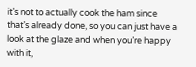it’s not to actually cook the ham since that’s already done, so you can just have a look at the glaze and when you’re happy with it,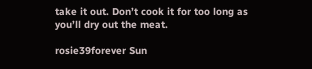take it out. Don’t cook it for too long as you’ll dry out the meat.

rosie39forever Sun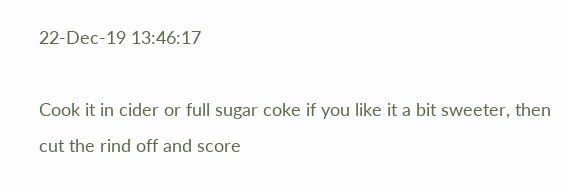22-Dec-19 13:46:17

Cook it in cider or full sugar coke if you like it a bit sweeter, then cut the rind off and score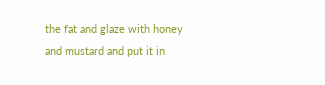the fat and glaze with honey and mustard and put it in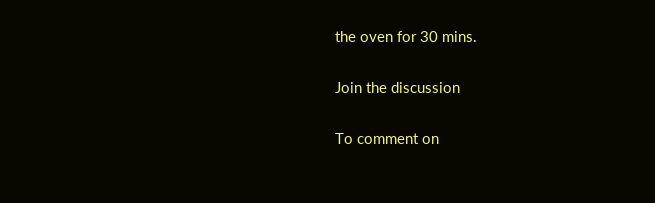the oven for 30 mins.

Join the discussion

To comment on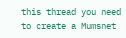this thread you need to create a Mumsnet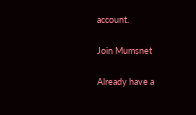account.

Join Mumsnet

Already have a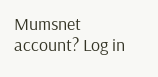Mumsnet account? Log in